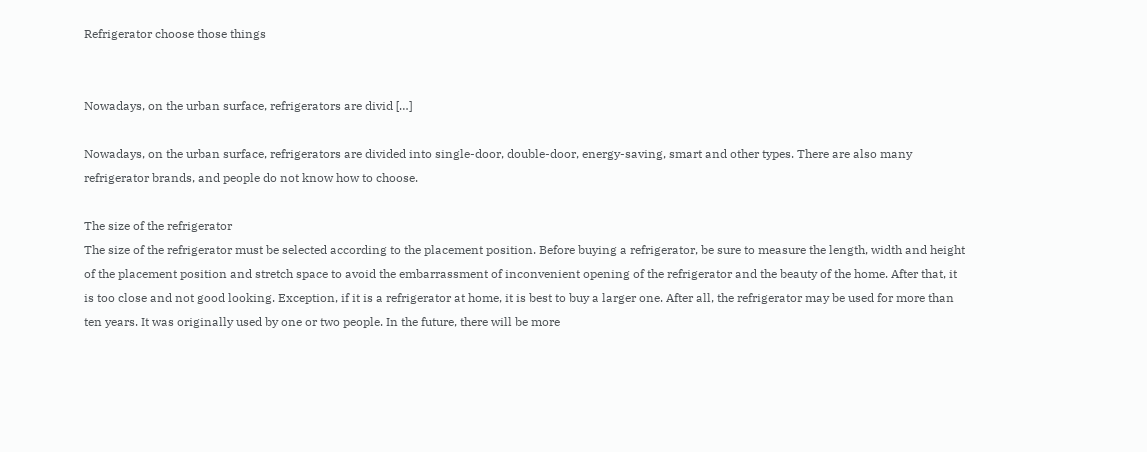Refrigerator choose those things


Nowadays, on the urban surface, refrigerators are divid […]

Nowadays, on the urban surface, refrigerators are divided into single-door, double-door, energy-saving, smart and other types. There are also many refrigerator brands, and people do not know how to choose.

The size of the refrigerator
The size of the refrigerator must be selected according to the placement position. Before buying a refrigerator, be sure to measure the length, width and height of the placement position and stretch space to avoid the embarrassment of inconvenient opening of the refrigerator and the beauty of the home. After that, it is too close and not good looking. Exception, if it is a refrigerator at home, it is best to buy a larger one. After all, the refrigerator may be used for more than ten years. It was originally used by one or two people. In the future, there will be more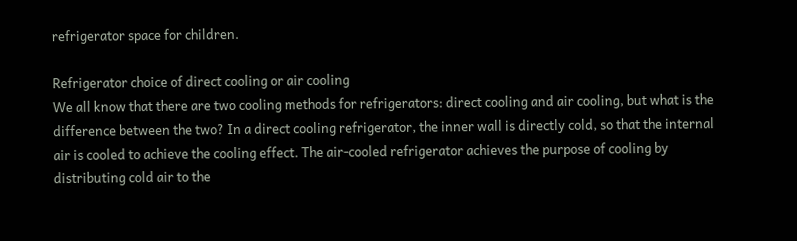refrigerator space for children.

Refrigerator choice of direct cooling or air cooling
We all know that there are two cooling methods for refrigerators: direct cooling and air cooling, but what is the difference between the two? In a direct cooling refrigerator, the inner wall is directly cold, so that the internal air is cooled to achieve the cooling effect. The air-cooled refrigerator achieves the purpose of cooling by distributing cold air to the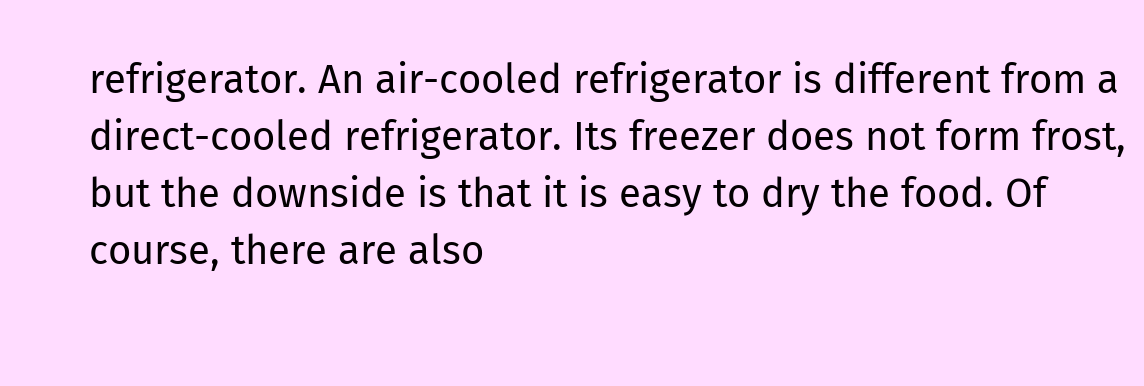refrigerator. An air-cooled refrigerator is different from a direct-cooled refrigerator. Its freezer does not form frost, but the downside is that it is easy to dry the food. Of course, there are also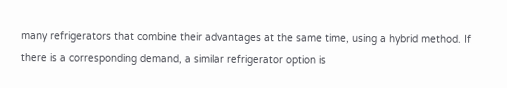many refrigerators that combine their advantages at the same time, using a hybrid method. If there is a corresponding demand, a similar refrigerator option is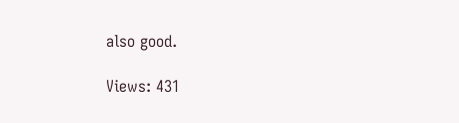also good.

Views: 431